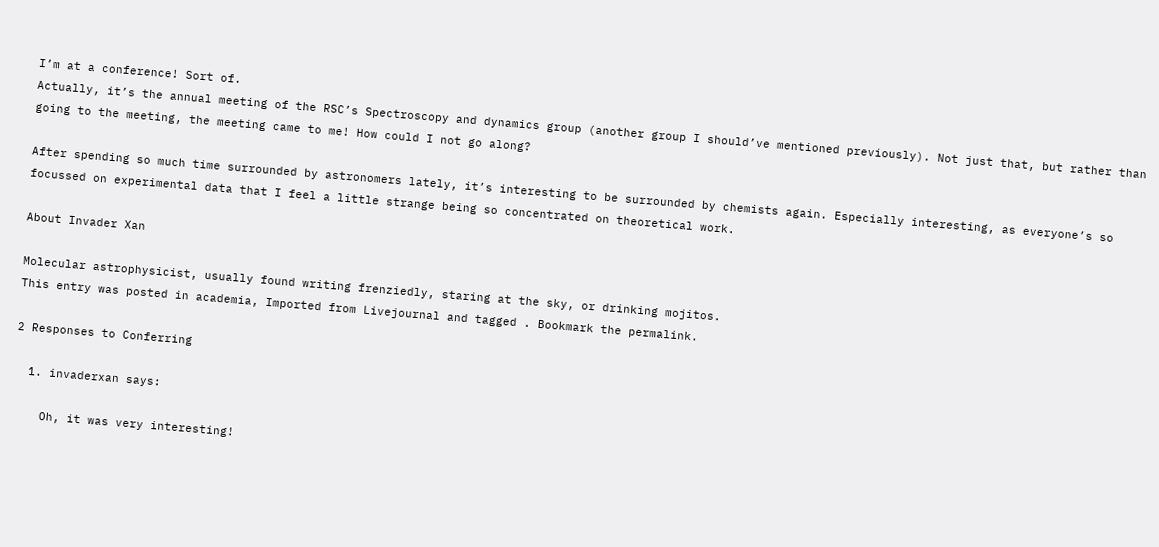I’m at a conference! Sort of.
Actually, it’s the annual meeting of the RSC’s Spectroscopy and dynamics group (another group I should’ve mentioned previously). Not just that, but rather than going to the meeting, the meeting came to me! How could I not go along?

After spending so much time surrounded by astronomers lately, it’s interesting to be surrounded by chemists again. Especially interesting, as everyone’s so focussed on experimental data that I feel a little strange being so concentrated on theoretical work.

About Invader Xan

Molecular astrophysicist, usually found writing frenziedly, staring at the sky, or drinking mojitos.
This entry was posted in academia, Imported from Livejournal and tagged . Bookmark the permalink.

2 Responses to Conferring

  1. invaderxan says:

    Oh, it was very interesting!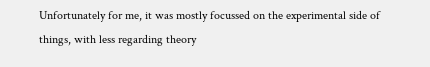Unfortunately for me, it was mostly focussed on the experimental side of things, with less regarding theory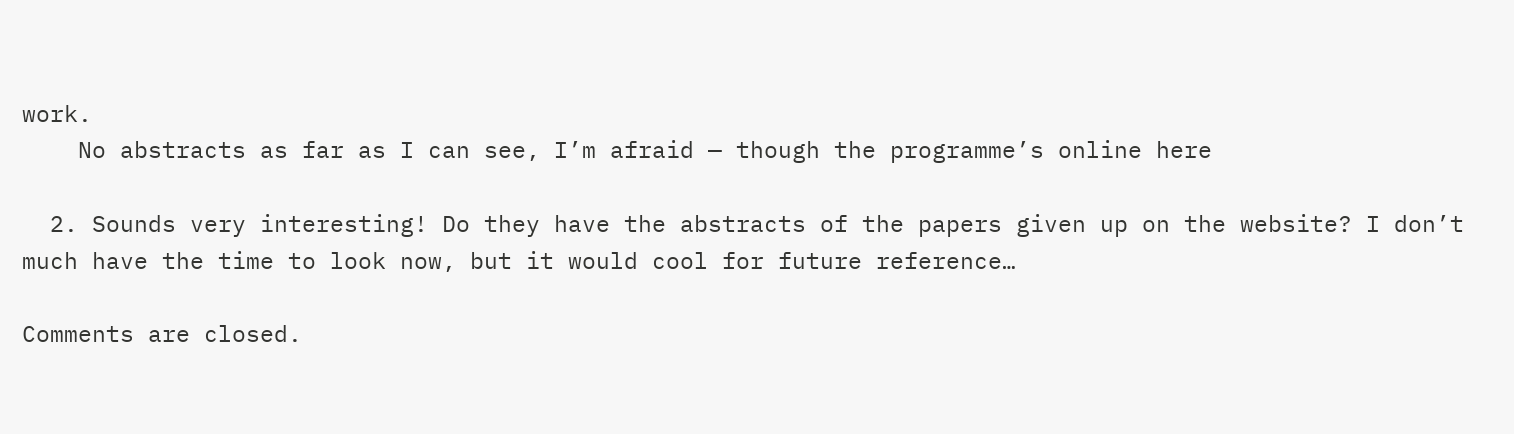work.
    No abstracts as far as I can see, I’m afraid — though the programme’s online here

  2. Sounds very interesting! Do they have the abstracts of the papers given up on the website? I don’t much have the time to look now, but it would cool for future reference…

Comments are closed.